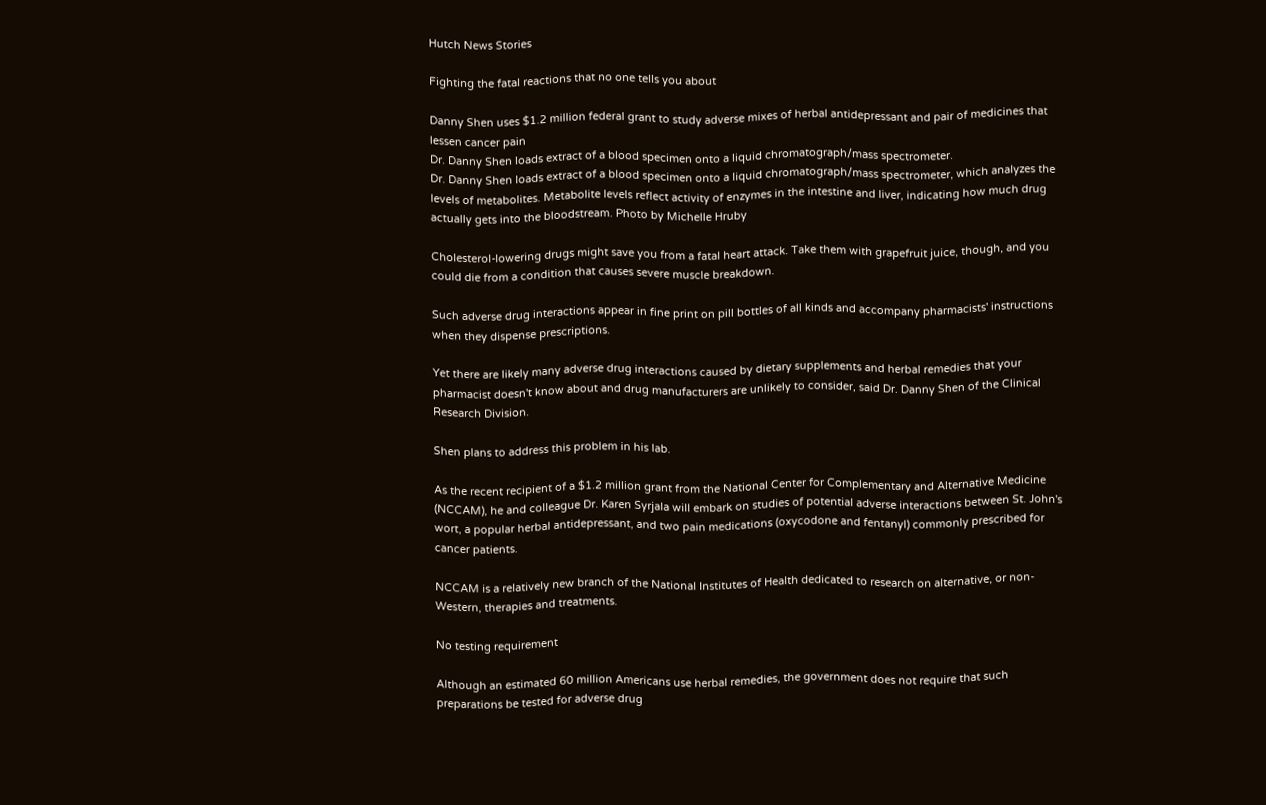Hutch News Stories

Fighting the fatal reactions that no one tells you about

Danny Shen uses $1.2 million federal grant to study adverse mixes of herbal antidepressant and pair of medicines that lessen cancer pain
Dr. Danny Shen loads extract of a blood specimen onto a liquid chromatograph/mass spectrometer.
Dr. Danny Shen loads extract of a blood specimen onto a liquid chromatograph/mass spectrometer, which analyzes the levels of metabolites. Metabolite levels reflect activity of enzymes in the intestine and liver, indicating how much drug actually gets into the bloodstream. Photo by Michelle Hruby

Cholesterol-lowering drugs might save you from a fatal heart attack. Take them with grapefruit juice, though, and you could die from a condition that causes severe muscle breakdown.

Such adverse drug interactions appear in fine print on pill bottles of all kinds and accompany pharmacists' instructions when they dispense prescriptions.

Yet there are likely many adverse drug interactions caused by dietary supplements and herbal remedies that your pharmacist doesn't know about and drug manufacturers are unlikely to consider, said Dr. Danny Shen of the Clinical Research Division.

Shen plans to address this problem in his lab.

As the recent recipient of a $1.2 million grant from the National Center for Complementary and Alternative Medicine (NCCAM), he and colleague Dr. Karen Syrjala will embark on studies of potential adverse interactions between St. John's wort, a popular herbal antidepressant, and two pain medications (oxycodone and fentanyl) commonly prescribed for cancer patients.

NCCAM is a relatively new branch of the National Institutes of Health dedicated to research on alternative, or non-Western, therapies and treatments.

No testing requirement

Although an estimated 60 million Americans use herbal remedies, the government does not require that such preparations be tested for adverse drug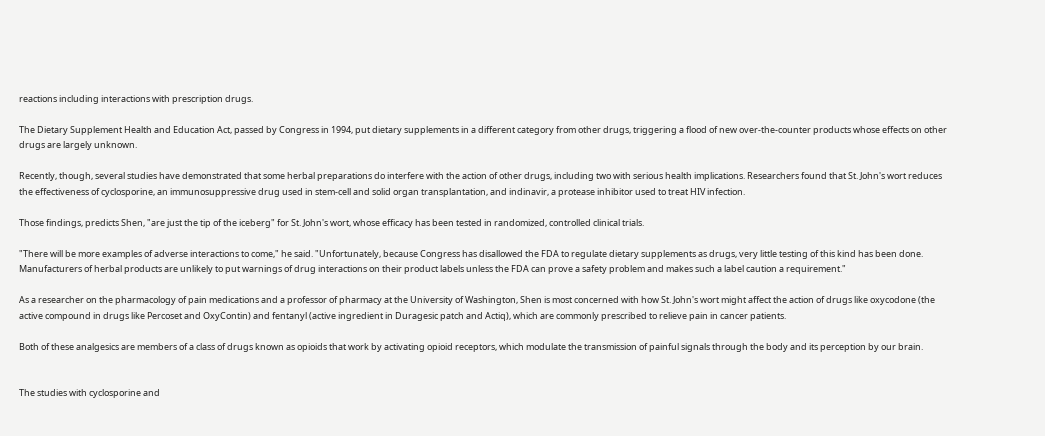reactions including interactions with prescription drugs.

The Dietary Supplement Health and Education Act, passed by Congress in 1994, put dietary supplements in a different category from other drugs, triggering a flood of new over-the-counter products whose effects on other drugs are largely unknown.

Recently, though, several studies have demonstrated that some herbal preparations do interfere with the action of other drugs, including two with serious health implications. Researchers found that St. John's wort reduces the effectiveness of cyclosporine, an immunosuppressive drug used in stem-cell and solid organ transplantation, and indinavir, a protease inhibitor used to treat HIV infection.

Those findings, predicts Shen, "are just the tip of the iceberg" for St. John's wort, whose efficacy has been tested in randomized, controlled clinical trials.

"There will be more examples of adverse interactions to come," he said. "Unfortunately, because Congress has disallowed the FDA to regulate dietary supplements as drugs, very little testing of this kind has been done. Manufacturers of herbal products are unlikely to put warnings of drug interactions on their product labels unless the FDA can prove a safety problem and makes such a label caution a requirement."

As a researcher on the pharmacology of pain medications and a professor of pharmacy at the University of Washington, Shen is most concerned with how St. John's wort might affect the action of drugs like oxycodone (the active compound in drugs like Percoset and OxyContin) and fentanyl (active ingredient in Duragesic patch and Actiq), which are commonly prescribed to relieve pain in cancer patients.

Both of these analgesics are members of a class of drugs known as opioids that work by activating opioid receptors, which modulate the transmission of painful signals through the body and its perception by our brain.


The studies with cyclosporine and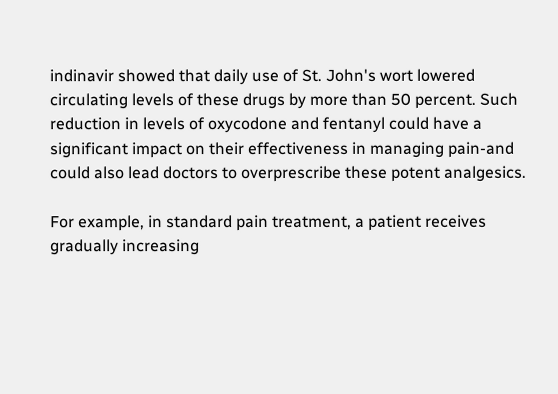indinavir showed that daily use of St. John's wort lowered circulating levels of these drugs by more than 50 percent. Such reduction in levels of oxycodone and fentanyl could have a significant impact on their effectiveness in managing pain-and could also lead doctors to overprescribe these potent analgesics.

For example, in standard pain treatment, a patient receives gradually increasing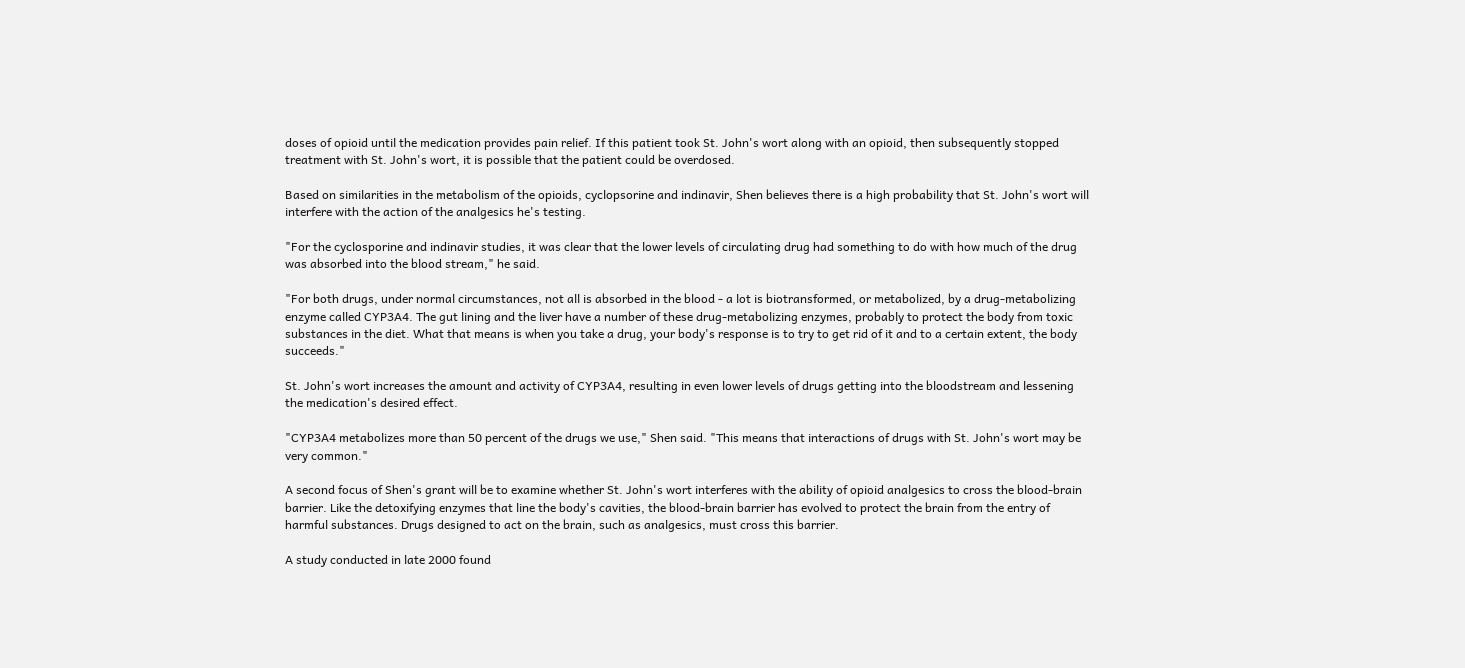doses of opioid until the medication provides pain relief. If this patient took St. John's wort along with an opioid, then subsequently stopped treatment with St. John's wort, it is possible that the patient could be overdosed.

Based on similarities in the metabolism of the opioids, cyclopsorine and indinavir, Shen believes there is a high probability that St. John's wort will interfere with the action of the analgesics he's testing.

"For the cyclosporine and indinavir studies, it was clear that the lower levels of circulating drug had something to do with how much of the drug was absorbed into the blood stream," he said.

"For both drugs, under normal circumstances, not all is absorbed in the blood - a lot is biotransformed, or metabolized, by a drug-metabolizing enzyme called CYP3A4. The gut lining and the liver have a number of these drug-metabolizing enzymes, probably to protect the body from toxic substances in the diet. What that means is when you take a drug, your body's response is to try to get rid of it and to a certain extent, the body succeeds."

St. John's wort increases the amount and activity of CYP3A4, resulting in even lower levels of drugs getting into the bloodstream and lessening the medication's desired effect.

"CYP3A4 metabolizes more than 50 percent of the drugs we use," Shen said. "This means that interactions of drugs with St. John's wort may be very common."

A second focus of Shen's grant will be to examine whether St. John's wort interferes with the ability of opioid analgesics to cross the blood-brain barrier. Like the detoxifying enzymes that line the body's cavities, the blood-brain barrier has evolved to protect the brain from the entry of harmful substances. Drugs designed to act on the brain, such as analgesics, must cross this barrier.

A study conducted in late 2000 found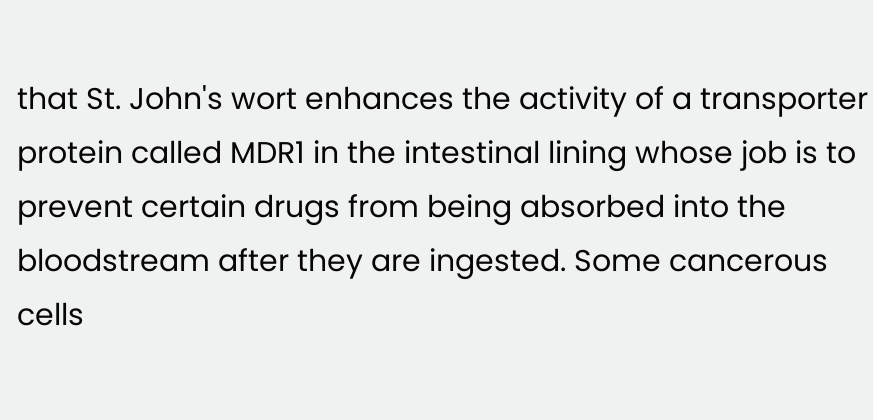that St. John's wort enhances the activity of a transporter protein called MDR1 in the intestinal lining whose job is to prevent certain drugs from being absorbed into the bloodstream after they are ingested. Some cancerous cells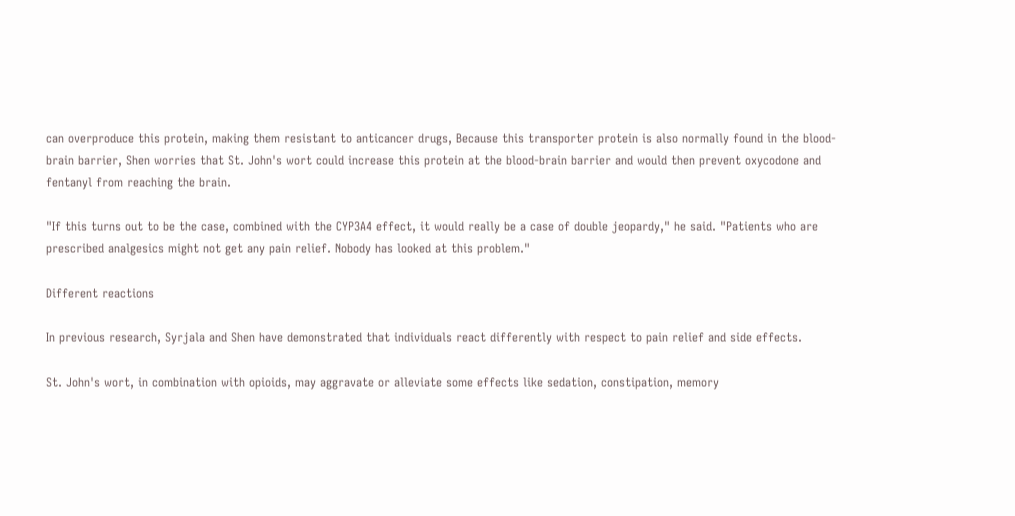can overproduce this protein, making them resistant to anticancer drugs, Because this transporter protein is also normally found in the blood-brain barrier, Shen worries that St. John's wort could increase this protein at the blood-brain barrier and would then prevent oxycodone and fentanyl from reaching the brain.

"If this turns out to be the case, combined with the CYP3A4 effect, it would really be a case of double jeopardy," he said. "Patients who are prescribed analgesics might not get any pain relief. Nobody has looked at this problem."

Different reactions

In previous research, Syrjala and Shen have demonstrated that individuals react differently with respect to pain relief and side effects.

St. John's wort, in combination with opioids, may aggravate or alleviate some effects like sedation, constipation, memory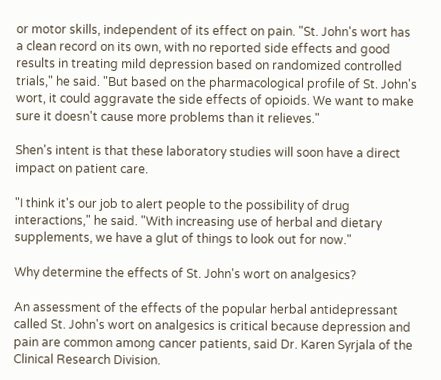or motor skills, independent of its effect on pain. "St. John's wort has a clean record on its own, with no reported side effects and good results in treating mild depression based on randomized controlled trials," he said. "But based on the pharmacological profile of St. John's wort, it could aggravate the side effects of opioids. We want to make sure it doesn't cause more problems than it relieves."

Shen's intent is that these laboratory studies will soon have a direct impact on patient care.

"I think it's our job to alert people to the possibility of drug interactions," he said. "With increasing use of herbal and dietary supplements, we have a glut of things to look out for now."

Why determine the effects of St. John's wort on analgesics?

An assessment of the effects of the popular herbal antidepressant called St. John's wort on analgesics is critical because depression and pain are common among cancer patients, said Dr. Karen Syrjala of the Clinical Research Division.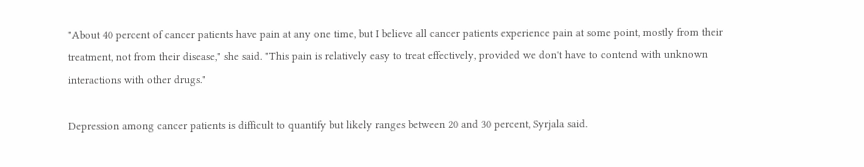"About 40 percent of cancer patients have pain at any one time, but I believe all cancer patients experience pain at some point, mostly from their treatment, not from their disease," she said. "This pain is relatively easy to treat effectively, provided we don't have to contend with unknown interactions with other drugs."

Depression among cancer patients is difficult to quantify but likely ranges between 20 and 30 percent, Syrjala said.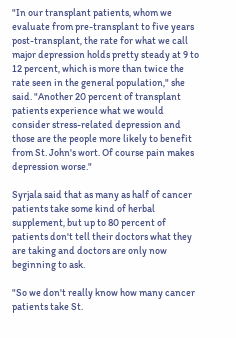"In our transplant patients, whom we evaluate from pre-transplant to five years post-transplant, the rate for what we call major depression holds pretty steady at 9 to 12 percent, which is more than twice the rate seen in the general population," she said. "Another 20 percent of transplant patients experience what we would consider stress-related depression and those are the people more likely to benefit from St. John's wort. Of course pain makes depression worse."

Syrjala said that as many as half of cancer patients take some kind of herbal supplement, but up to 80 percent of patients don't tell their doctors what they are taking and doctors are only now beginning to ask.

"So we don't really know how many cancer patients take St.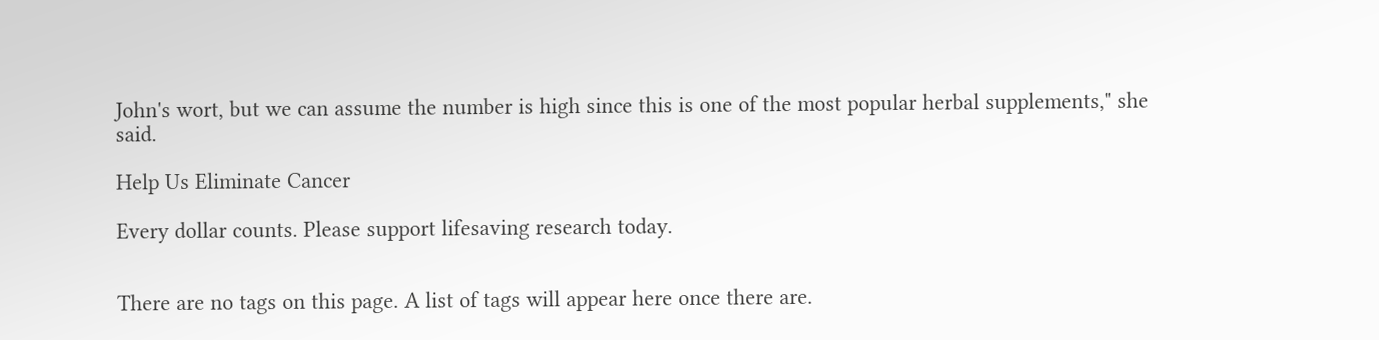John's wort, but we can assume the number is high since this is one of the most popular herbal supplements," she said.

Help Us Eliminate Cancer

Every dollar counts. Please support lifesaving research today.


There are no tags on this page. A list of tags will appear here once there are.